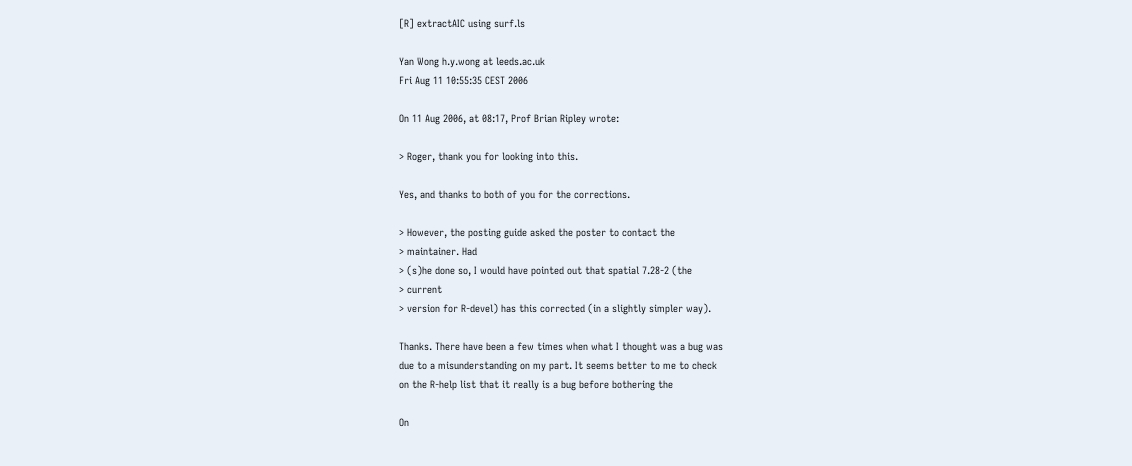[R] extractAIC using surf.ls

Yan Wong h.y.wong at leeds.ac.uk
Fri Aug 11 10:55:35 CEST 2006

On 11 Aug 2006, at 08:17, Prof Brian Ripley wrote:

> Roger, thank you for looking into this.

Yes, and thanks to both of you for the corrections.

> However, the posting guide asked the poster to contact the
> maintainer. Had
> (s)he done so, I would have pointed out that spatial 7.28-2 (the
> current
> version for R-devel) has this corrected (in a slightly simpler way).

Thanks. There have been a few times when what I thought was a bug was
due to a misunderstanding on my part. It seems better to me to check
on the R-help list that it really is a bug before bothering the

On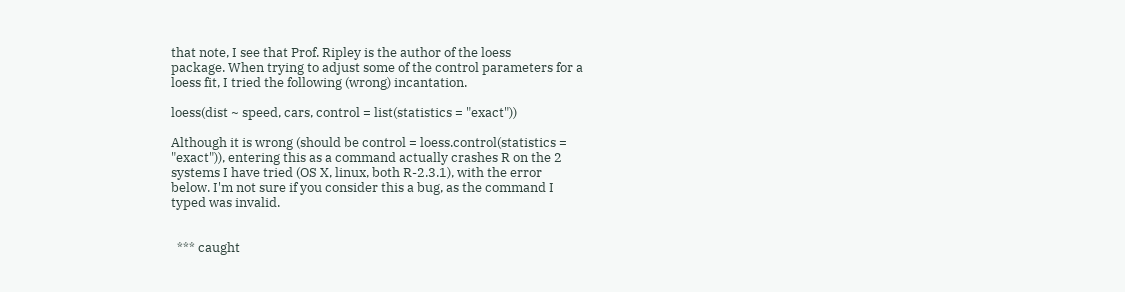that note, I see that Prof. Ripley is the author of the loess
package. When trying to adjust some of the control parameters for a
loess fit, I tried the following (wrong) incantation.

loess(dist ~ speed, cars, control = list(statistics = "exact"))

Although it is wrong (should be control = loess.control(statistics =
"exact")), entering this as a command actually crashes R on the 2
systems I have tried (OS X, linux, both R-2.3.1), with the error
below. I'm not sure if you consider this a bug, as the command I
typed was invalid.


  *** caught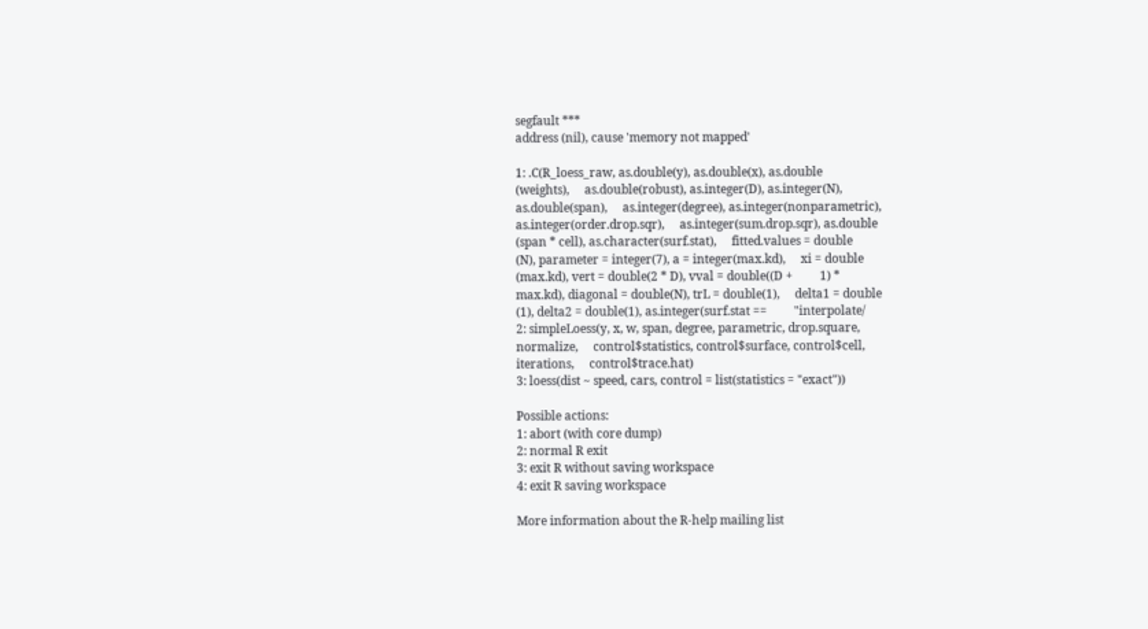segfault ***
address (nil), cause 'memory not mapped'

1: .C(R_loess_raw, as.double(y), as.double(x), as.double
(weights),     as.double(robust), as.integer(D), as.integer(N),
as.double(span),     as.integer(degree), as.integer(nonparametric),
as.integer(order.drop.sqr),     as.integer(sum.drop.sqr), as.double
(span * cell), as.character(surf.stat),     fitted.values = double
(N), parameter = integer(7), a = integer(max.kd),     xi = double
(max.kd), vert = double(2 * D), vval = double((D +         1) *
max.kd), diagonal = double(N), trL = double(1),     delta1 = double
(1), delta2 = double(1), as.integer(surf.stat ==         "interpolate/
2: simpleLoess(y, x, w, span, degree, parametric, drop.square,
normalize,     control$statistics, control$surface, control$cell,
iterations,     control$trace.hat)
3: loess(dist ~ speed, cars, control = list(statistics = "exact"))

Possible actions:
1: abort (with core dump)
2: normal R exit
3: exit R without saving workspace
4: exit R saving workspace

More information about the R-help mailing list